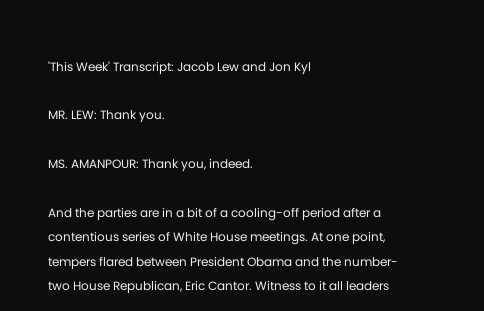'This Week' Transcript: Jacob Lew and Jon Kyl

MR. LEW: Thank you.

MS. AMANPOUR: Thank you, indeed.

And the parties are in a bit of a cooling-off period after a contentious series of White House meetings. At one point, tempers flared between President Obama and the number-two House Republican, Eric Cantor. Witness to it all leaders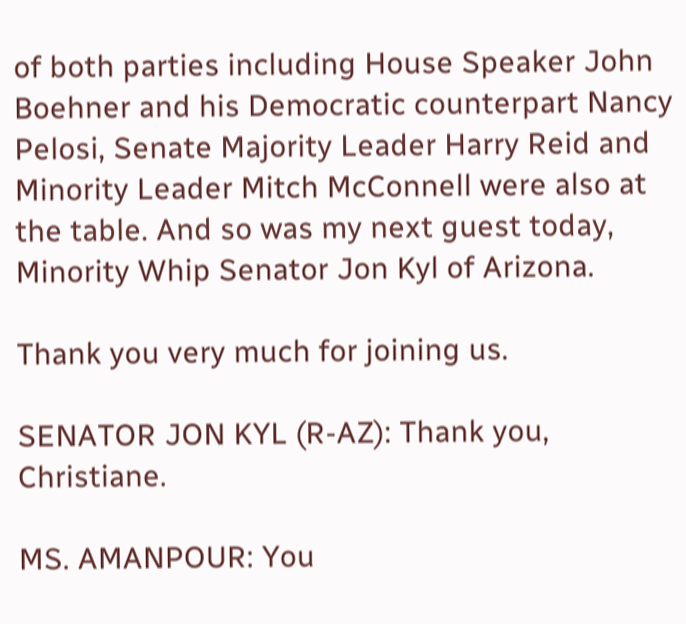of both parties including House Speaker John Boehner and his Democratic counterpart Nancy Pelosi, Senate Majority Leader Harry Reid and Minority Leader Mitch McConnell were also at the table. And so was my next guest today, Minority Whip Senator Jon Kyl of Arizona.

Thank you very much for joining us.

SENATOR JON KYL (R-AZ): Thank you, Christiane.

MS. AMANPOUR: You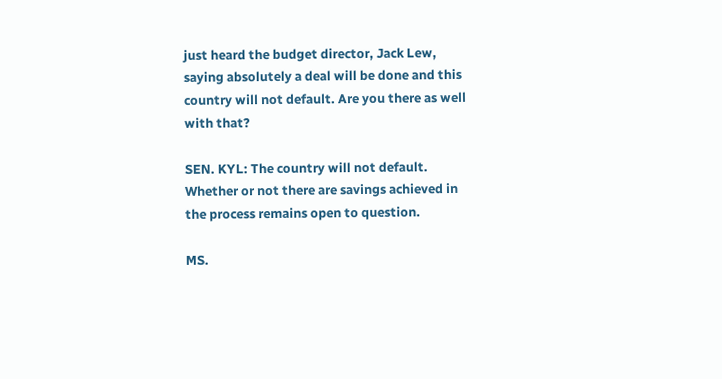just heard the budget director, Jack Lew, saying absolutely a deal will be done and this country will not default. Are you there as well with that?

SEN. KYL: The country will not default. Whether or not there are savings achieved in the process remains open to question.

MS.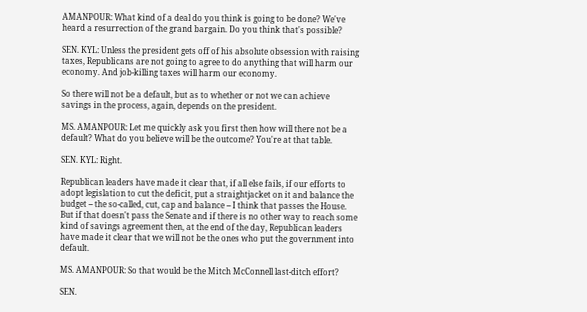AMANPOUR: What kind of a deal do you think is going to be done? We've heard a resurrection of the grand bargain. Do you think that's possible?

SEN. KYL: Unless the president gets off of his absolute obsession with raising taxes, Republicans are not going to agree to do anything that will harm our economy. And job-killing taxes will harm our economy.

So there will not be a default, but as to whether or not we can achieve savings in the process, again, depends on the president.

MS. AMANPOUR: Let me quickly ask you first then how will there not be a default? What do you believe will be the outcome? You're at that table.

SEN. KYL: Right.

Republican leaders have made it clear that, if all else fails, if our efforts to adopt legislation to cut the deficit, put a straightjacket on it and balance the budget -- the so-called, cut, cap and balance -- I think that passes the House. But if that doesn't pass the Senate and if there is no other way to reach some kind of savings agreement then, at the end of the day, Republican leaders have made it clear that we will not be the ones who put the government into default.

MS. AMANPOUR: So that would be the Mitch McConnell last-ditch effort?

SEN.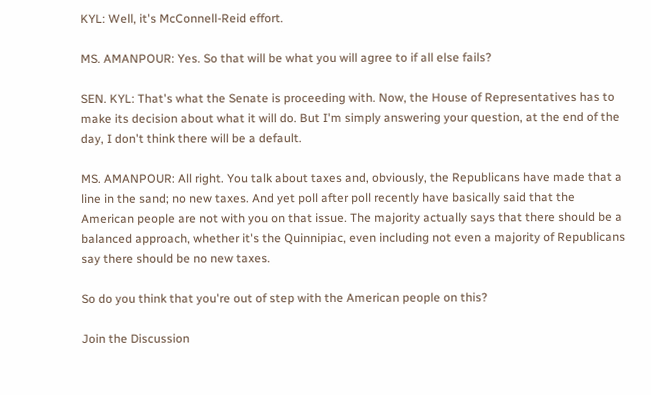KYL: Well, it's McConnell-Reid effort.

MS. AMANPOUR: Yes. So that will be what you will agree to if all else fails?

SEN. KYL: That's what the Senate is proceeding with. Now, the House of Representatives has to make its decision about what it will do. But I'm simply answering your question, at the end of the day, I don't think there will be a default.

MS. AMANPOUR: All right. You talk about taxes and, obviously, the Republicans have made that a line in the sand; no new taxes. And yet poll after poll recently have basically said that the American people are not with you on that issue. The majority actually says that there should be a balanced approach, whether it's the Quinnipiac, even including not even a majority of Republicans say there should be no new taxes.

So do you think that you're out of step with the American people on this?

Join the Discussion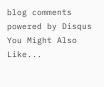blog comments powered by Disqus
You Might Also Like...